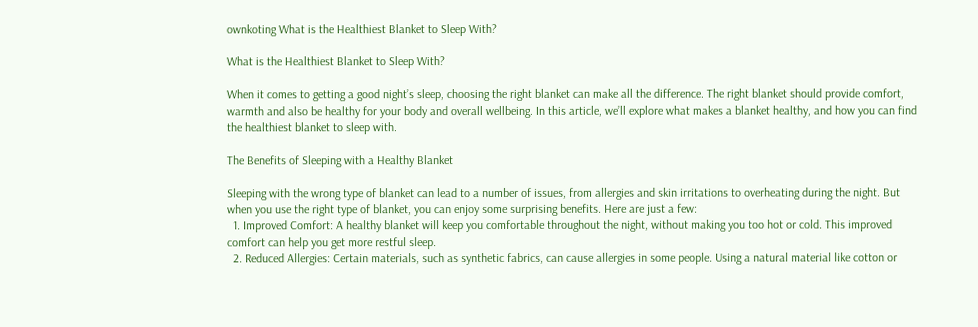ownkoting What is the Healthiest Blanket to Sleep With?

What is the Healthiest Blanket to Sleep With?

When it comes to getting a good night’s sleep, choosing the right blanket can make all the difference. The right blanket should provide comfort, warmth and also be healthy for your body and overall wellbeing. In this article, we’ll explore what makes a blanket healthy, and how you can find the healthiest blanket to sleep with.

The Benefits of Sleeping with a Healthy Blanket

Sleeping with the wrong type of blanket can lead to a number of issues, from allergies and skin irritations to overheating during the night. But when you use the right type of blanket, you can enjoy some surprising benefits. Here are just a few:
  1. Improved Comfort: A healthy blanket will keep you comfortable throughout the night, without making you too hot or cold. This improved comfort can help you get more restful sleep.
  2. Reduced Allergies: Certain materials, such as synthetic fabrics, can cause allergies in some people. Using a natural material like cotton or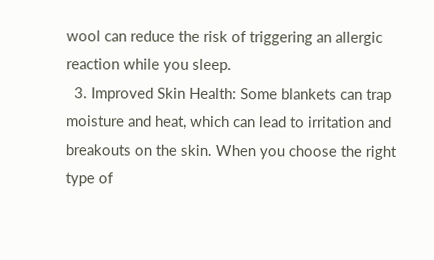wool can reduce the risk of triggering an allergic reaction while you sleep.
  3. Improved Skin Health: Some blankets can trap moisture and heat, which can lead to irritation and breakouts on the skin. When you choose the right type of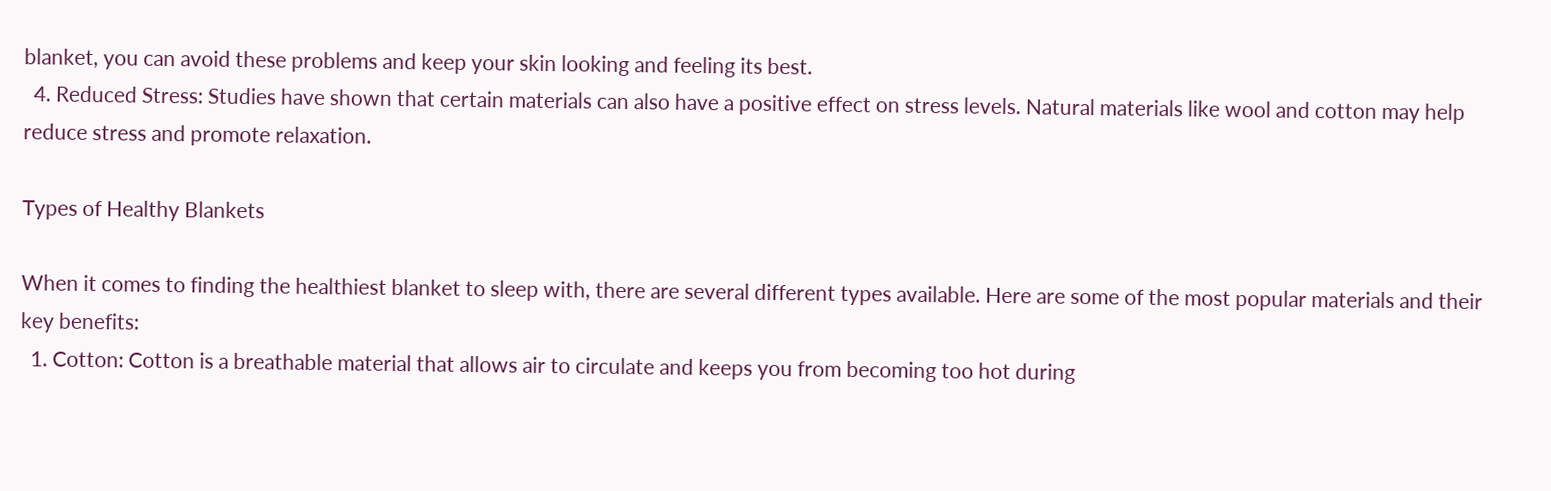blanket, you can avoid these problems and keep your skin looking and feeling its best.
  4. Reduced Stress: Studies have shown that certain materials can also have a positive effect on stress levels. Natural materials like wool and cotton may help reduce stress and promote relaxation.

Types of Healthy Blankets

When it comes to finding the healthiest blanket to sleep with, there are several different types available. Here are some of the most popular materials and their key benefits:
  1. Cotton: Cotton is a breathable material that allows air to circulate and keeps you from becoming too hot during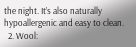the night. It’s also naturally hypoallergenic and easy to clean.
  2. Wool: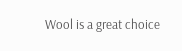Wool is a great choice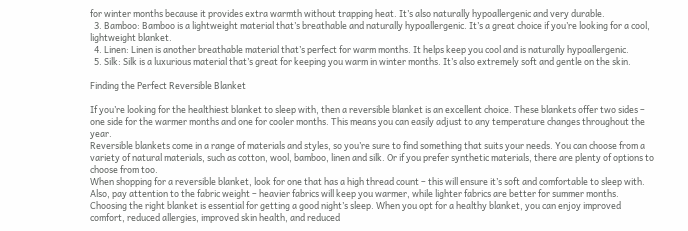for winter months because it provides extra warmth without trapping heat. It’s also naturally hypoallergenic and very durable.
  3. Bamboo: Bamboo is a lightweight material that’s breathable and naturally hypoallergenic. It’s a great choice if you’re looking for a cool, lightweight blanket.
  4. Linen: Linen is another breathable material that’s perfect for warm months. It helps keep you cool and is naturally hypoallergenic.
  5. Silk: Silk is a luxurious material that’s great for keeping you warm in winter months. It’s also extremely soft and gentle on the skin.

Finding the Perfect Reversible Blanket

If you’re looking for the healthiest blanket to sleep with, then a reversible blanket is an excellent choice. These blankets offer two sides – one side for the warmer months and one for cooler months. This means you can easily adjust to any temperature changes throughout the year.
Reversible blankets come in a range of materials and styles, so you’re sure to find something that suits your needs. You can choose from a variety of natural materials, such as cotton, wool, bamboo, linen and silk. Or if you prefer synthetic materials, there are plenty of options to choose from too.
When shopping for a reversible blanket, look for one that has a high thread count – this will ensure it’s soft and comfortable to sleep with. Also, pay attention to the fabric weight – heavier fabrics will keep you warmer, while lighter fabrics are better for summer months.
Choosing the right blanket is essential for getting a good night’s sleep. When you opt for a healthy blanket, you can enjoy improved comfort, reduced allergies, improved skin health, and reduced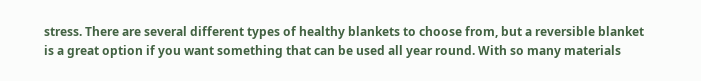stress. There are several different types of healthy blankets to choose from, but a reversible blanket is a great option if you want something that can be used all year round. With so many materials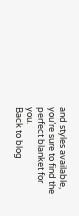and styles available, you’re sure to find the perfect blanket for you.
Back to blog